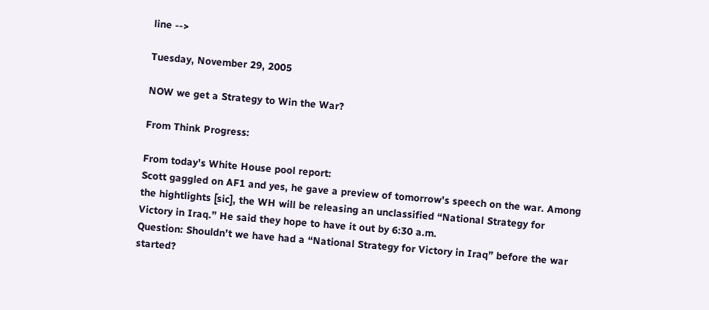line -->

Tuesday, November 29, 2005

NOW we get a Strategy to Win the War?

From Think Progress:

From today’s White House pool report:
Scott gaggled on AF1 and yes, he gave a preview of tomorrow’s speech on the war. Among the hightlights [sic], the WH will be releasing an unclassified “National Strategy for Victory in Iraq.” He said they hope to have it out by 6:30 a.m.
Question: Shouldn’t we have had a “National Strategy for Victory in Iraq” before the war started?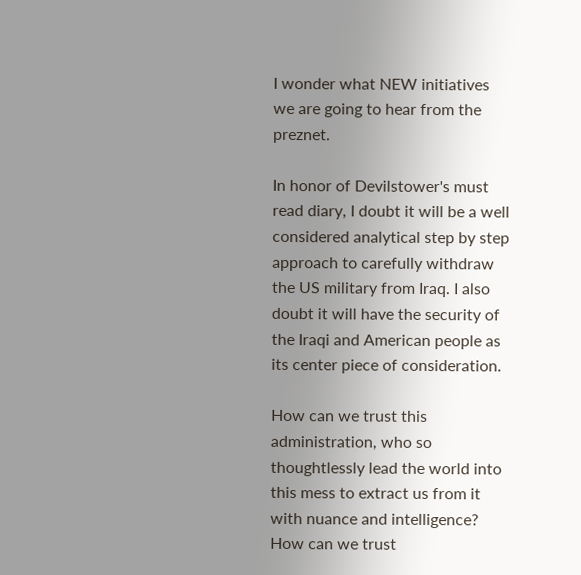I wonder what NEW initiatives we are going to hear from the preznet.

In honor of Devilstower's must read diary, I doubt it will be a well considered analytical step by step approach to carefully withdraw the US military from Iraq. I also doubt it will have the security of the Iraqi and American people as its center piece of consideration.

How can we trust this administration, who so thoughtlessly lead the world into this mess to extract us from it with nuance and intelligence? How can we trust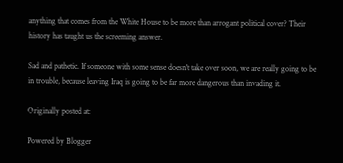anything that comes from the White House to be more than arrogant political cover? Their history has taught us the screeming answer.

Sad and pathetic. If someone with some sense doesn't take over soon, we are really going to be in trouble, because leaving Iraq is going to be far more dangerous than invading it.

Originally posted at:

Powered by Blogger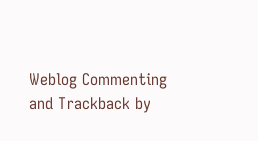Weblog Commenting and Trackback by